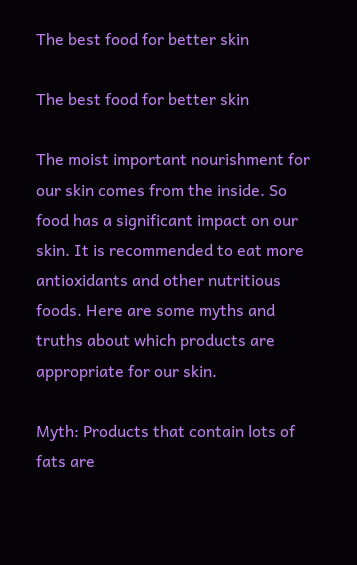The best food for better skin

The best food for better skin

The moist important nourishment for our skin comes from the inside. So food has a significant impact on our skin. It is recommended to eat more antioxidants and other nutritious foods. Here are some myths and truths about which products are appropriate for our skin.

Myth: Products that contain lots of fats are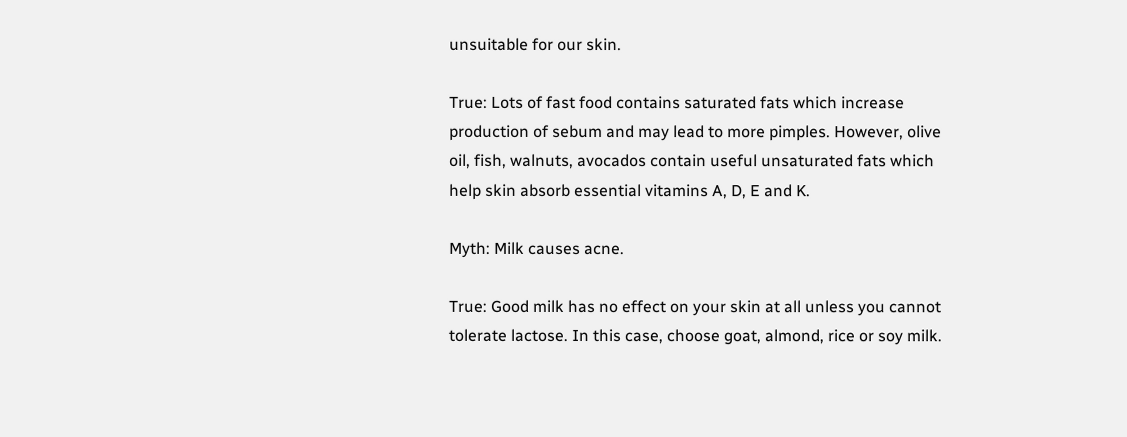unsuitable for our skin.

True: Lots of fast food contains saturated fats which increase production of sebum and may lead to more pimples. However, olive oil, fish, walnuts, avocados contain useful unsaturated fats which help skin absorb essential vitamins A, D, E and K.

Myth: Milk causes acne.

True: Good milk has no effect on your skin at all unless you cannot tolerate lactose. In this case, choose goat, almond, rice or soy milk.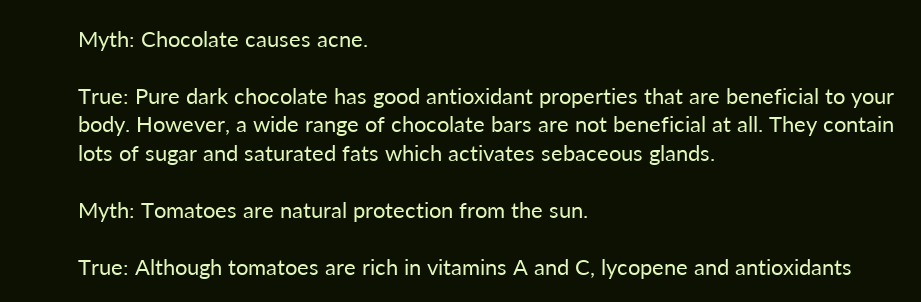Myth: Chocolate causes acne.

True: Pure dark chocolate has good antioxidant properties that are beneficial to your body. However, a wide range of chocolate bars are not beneficial at all. They contain lots of sugar and saturated fats which activates sebaceous glands.

Myth: Tomatoes are natural protection from the sun.

True: Although tomatoes are rich in vitamins A and C, lycopene and antioxidants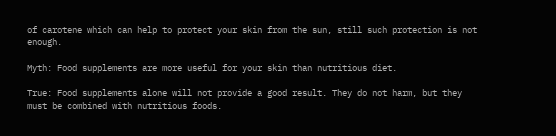of carotene which can help to protect your skin from the sun, still such protection is not enough.

Myth: Food supplements are more useful for your skin than nutritious diet.

True: Food supplements alone will not provide a good result. They do not harm, but they must be combined with nutritious foods.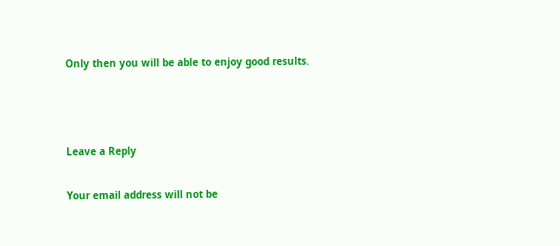Only then you will be able to enjoy good results.



Leave a Reply

Your email address will not be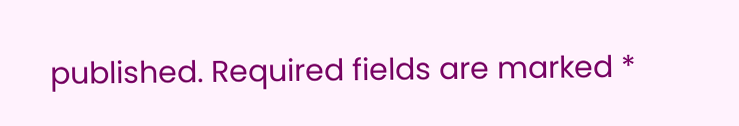published. Required fields are marked *